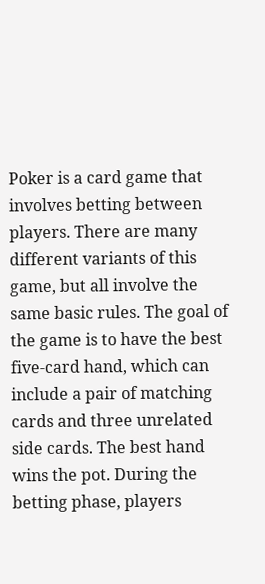Poker is a card game that involves betting between players. There are many different variants of this game, but all involve the same basic rules. The goal of the game is to have the best five-card hand, which can include a pair of matching cards and three unrelated side cards. The best hand wins the pot. During the betting phase, players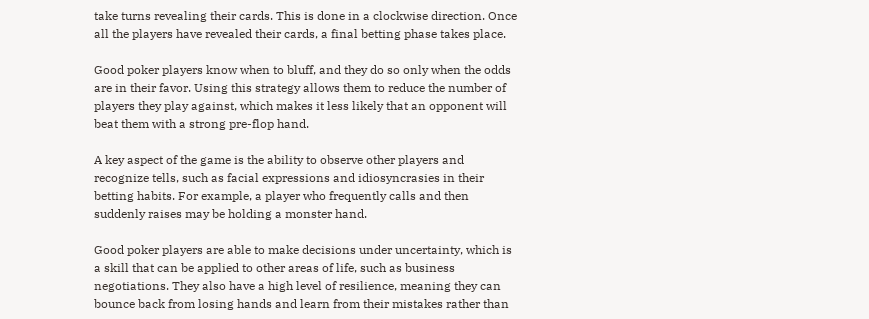take turns revealing their cards. This is done in a clockwise direction. Once all the players have revealed their cards, a final betting phase takes place.

Good poker players know when to bluff, and they do so only when the odds are in their favor. Using this strategy allows them to reduce the number of players they play against, which makes it less likely that an opponent will beat them with a strong pre-flop hand.

A key aspect of the game is the ability to observe other players and recognize tells, such as facial expressions and idiosyncrasies in their betting habits. For example, a player who frequently calls and then suddenly raises may be holding a monster hand.

Good poker players are able to make decisions under uncertainty, which is a skill that can be applied to other areas of life, such as business negotiations. They also have a high level of resilience, meaning they can bounce back from losing hands and learn from their mistakes rather than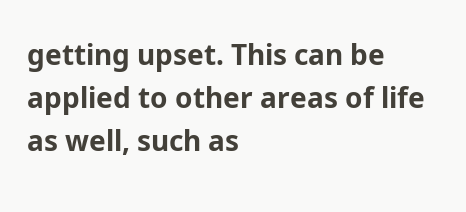getting upset. This can be applied to other areas of life as well, such as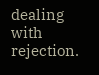dealing with rejection.